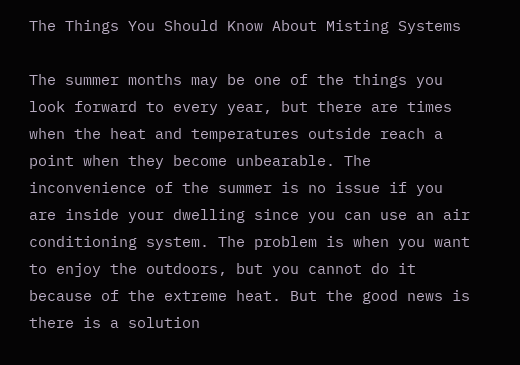The Things You Should Know About Misting Systems

The summer months may be one of the things you look forward to every year, but there are times when the heat and temperatures outside reach a point when they become unbearable. The inconvenience of the summer is no issue if you are inside your dwelling since you can use an air conditioning system. The problem is when you want to enjoy the outdoors, but you cannot do it because of the extreme heat. But the good news is there is a solution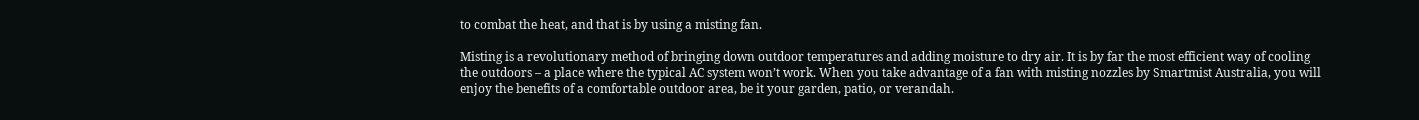to combat the heat, and that is by using a misting fan.

Misting is a revolutionary method of bringing down outdoor temperatures and adding moisture to dry air. It is by far the most efficient way of cooling the outdoors – a place where the typical AC system won’t work. When you take advantage of a fan with misting nozzles by Smartmist Australia, you will enjoy the benefits of a comfortable outdoor area, be it your garden, patio, or verandah.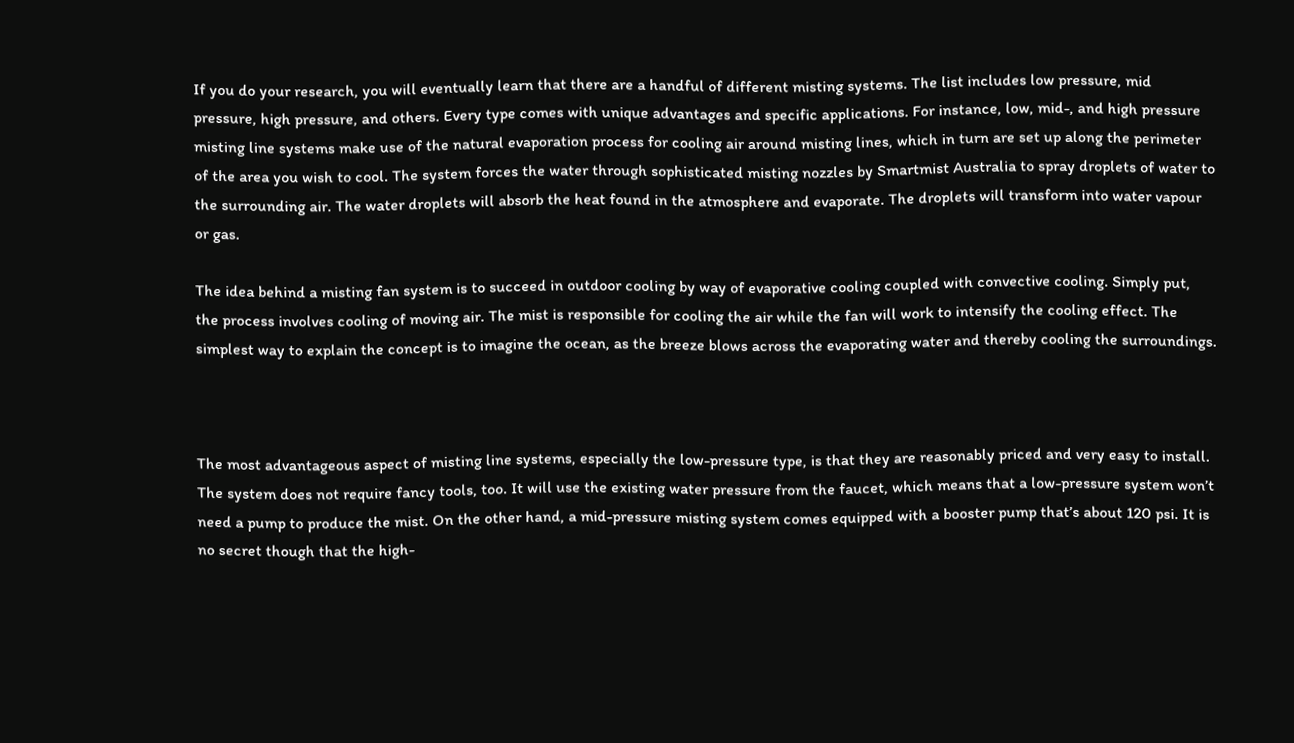If you do your research, you will eventually learn that there are a handful of different misting systems. The list includes low pressure, mid pressure, high pressure, and others. Every type comes with unique advantages and specific applications. For instance, low, mid-, and high pressure misting line systems make use of the natural evaporation process for cooling air around misting lines, which in turn are set up along the perimeter of the area you wish to cool. The system forces the water through sophisticated misting nozzles by Smartmist Australia to spray droplets of water to the surrounding air. The water droplets will absorb the heat found in the atmosphere and evaporate. The droplets will transform into water vapour or gas.

The idea behind a misting fan system is to succeed in outdoor cooling by way of evaporative cooling coupled with convective cooling. Simply put, the process involves cooling of moving air. The mist is responsible for cooling the air while the fan will work to intensify the cooling effect. The simplest way to explain the concept is to imagine the ocean, as the breeze blows across the evaporating water and thereby cooling the surroundings.



The most advantageous aspect of misting line systems, especially the low-pressure type, is that they are reasonably priced and very easy to install. The system does not require fancy tools, too. It will use the existing water pressure from the faucet, which means that a low-pressure system won’t need a pump to produce the mist. On the other hand, a mid-pressure misting system comes equipped with a booster pump that’s about 120 psi. It is no secret though that the high-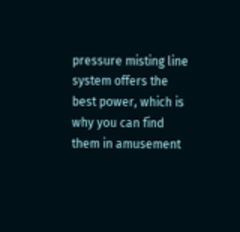pressure misting line system offers the best power, which is why you can find them in amusement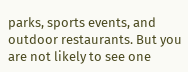parks, sports events, and outdoor restaurants. But you are not likely to see one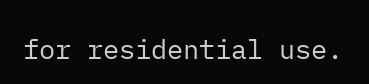for residential use.